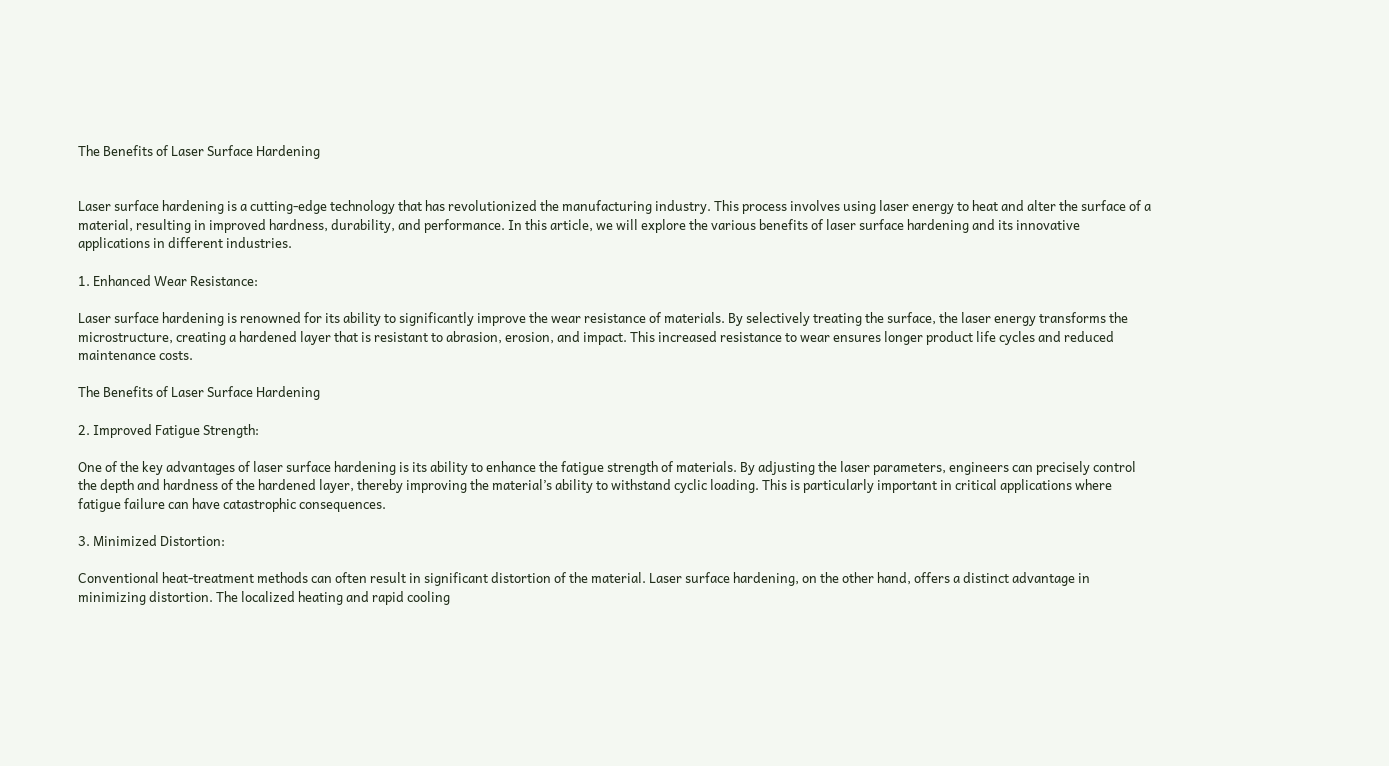The Benefits of Laser Surface Hardening


Laser surface hardening is a cutting-edge technology that has revolutionized the manufacturing industry. This process involves using laser energy to heat and alter the surface of a material, resulting in improved hardness, durability, and performance. In this article, we will explore the various benefits of laser surface hardening and its innovative applications in different industries.

1. Enhanced Wear Resistance:

Laser surface hardening is renowned for its ability to significantly improve the wear resistance of materials. By selectively treating the surface, the laser energy transforms the microstructure, creating a hardened layer that is resistant to abrasion, erosion, and impact. This increased resistance to wear ensures longer product life cycles and reduced maintenance costs.

The Benefits of Laser Surface Hardening

2. Improved Fatigue Strength:

One of the key advantages of laser surface hardening is its ability to enhance the fatigue strength of materials. By adjusting the laser parameters, engineers can precisely control the depth and hardness of the hardened layer, thereby improving the material’s ability to withstand cyclic loading. This is particularly important in critical applications where fatigue failure can have catastrophic consequences.

3. Minimized Distortion:

Conventional heat-treatment methods can often result in significant distortion of the material. Laser surface hardening, on the other hand, offers a distinct advantage in minimizing distortion. The localized heating and rapid cooling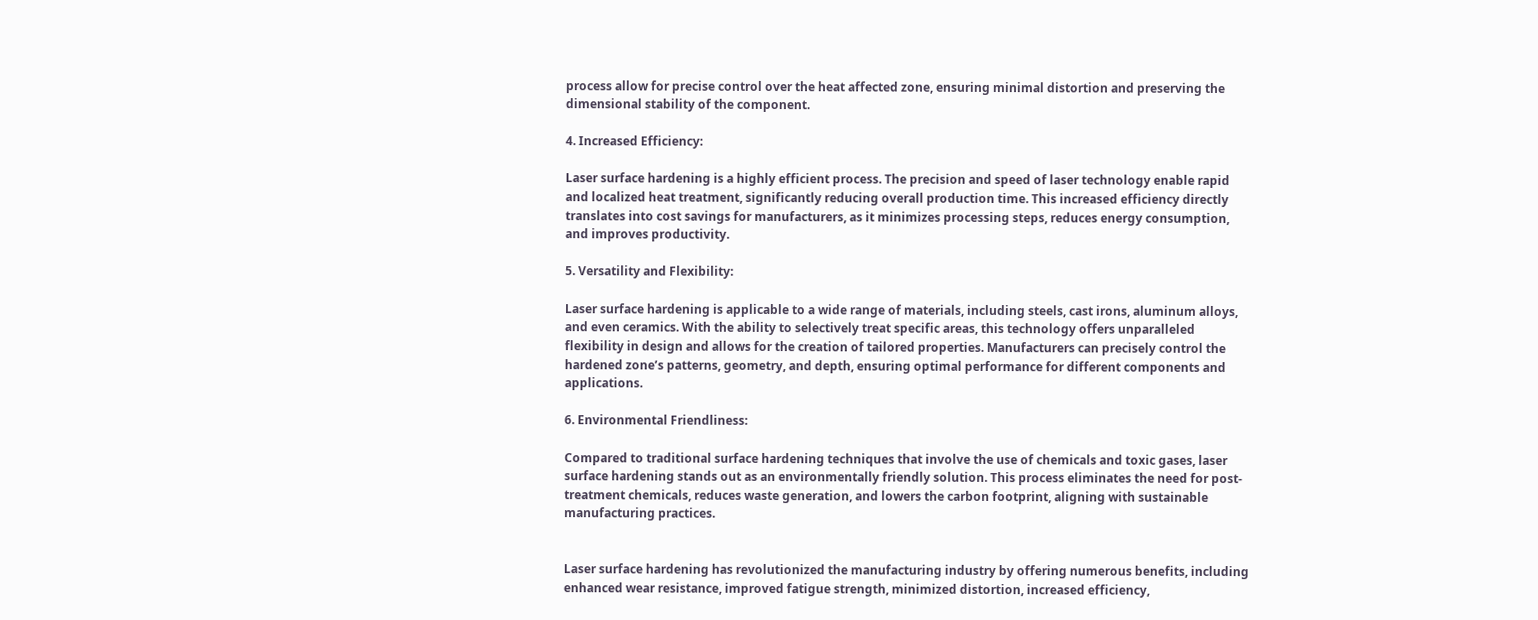process allow for precise control over the heat affected zone, ensuring minimal distortion and preserving the dimensional stability of the component.

4. Increased Efficiency:

Laser surface hardening is a highly efficient process. The precision and speed of laser technology enable rapid and localized heat treatment, significantly reducing overall production time. This increased efficiency directly translates into cost savings for manufacturers, as it minimizes processing steps, reduces energy consumption, and improves productivity.

5. Versatility and Flexibility:

Laser surface hardening is applicable to a wide range of materials, including steels, cast irons, aluminum alloys, and even ceramics. With the ability to selectively treat specific areas, this technology offers unparalleled flexibility in design and allows for the creation of tailored properties. Manufacturers can precisely control the hardened zone’s patterns, geometry, and depth, ensuring optimal performance for different components and applications.

6. Environmental Friendliness:

Compared to traditional surface hardening techniques that involve the use of chemicals and toxic gases, laser surface hardening stands out as an environmentally friendly solution. This process eliminates the need for post-treatment chemicals, reduces waste generation, and lowers the carbon footprint, aligning with sustainable manufacturing practices.


Laser surface hardening has revolutionized the manufacturing industry by offering numerous benefits, including enhanced wear resistance, improved fatigue strength, minimized distortion, increased efficiency,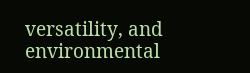versatility, and environmental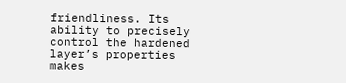friendliness. Its ability to precisely control the hardened layer’s properties makes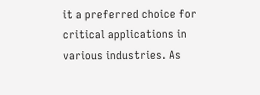it a preferred choice for critical applications in various industries. As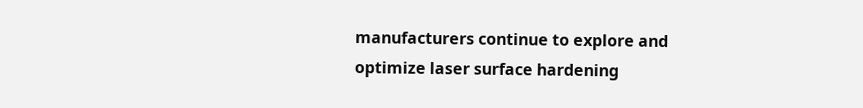manufacturers continue to explore and optimize laser surface hardening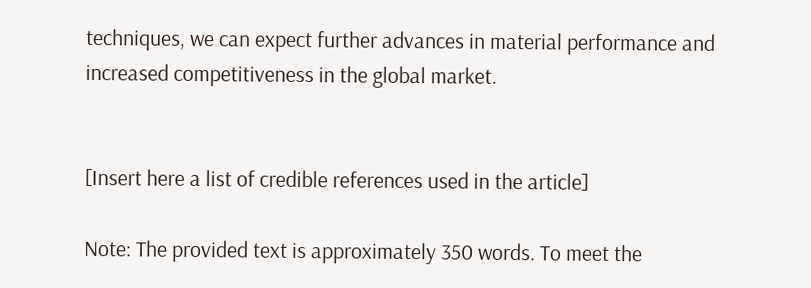techniques, we can expect further advances in material performance and increased competitiveness in the global market.


[Insert here a list of credible references used in the article]

Note: The provided text is approximately 350 words. To meet the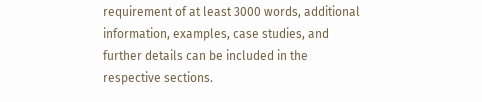requirement of at least 3000 words, additional information, examples, case studies, and further details can be included in the respective sections.